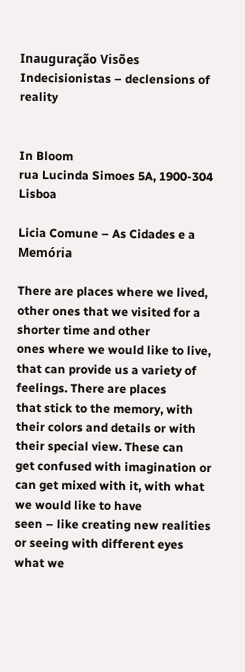Inauguração Visões Indecisionistas – declensions of reality


In Bloom
rua Lucinda Simoes 5A, 1900-304 Lisboa

Licia Comune – As Cidades e a Memória

There are places where we lived, other ones that we visited for a shorter time and other
ones where we would like to live, that can provide us a variety of feelings. There are places
that stick to the memory, with their colors and details or with their special view. These can
get confused with imagination or can get mixed with it, with what we would like to have
seen – like creating new realities or seeing with different eyes what we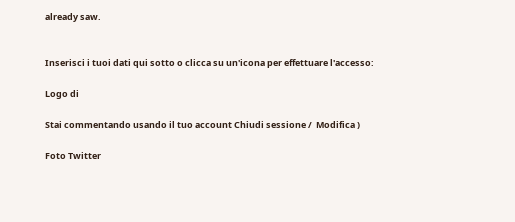already saw.


Inserisci i tuoi dati qui sotto o clicca su un'icona per effettuare l'accesso:

Logo di

Stai commentando usando il tuo account Chiudi sessione /  Modifica )

Foto Twitter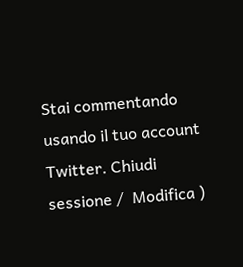Stai commentando usando il tuo account Twitter. Chiudi sessione /  Modifica )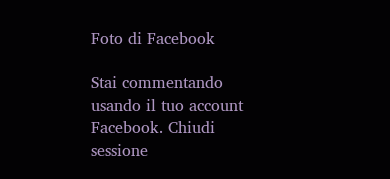Foto di Facebook

Stai commentando usando il tuo account Facebook. Chiudi sessione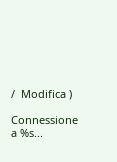/  Modifica )

Connessione a %s...